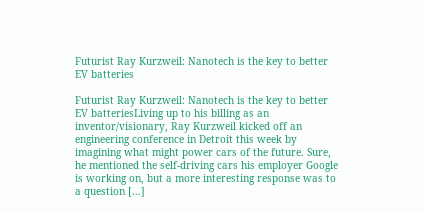Futurist Ray Kurzweil: Nanotech is the key to better EV batteries

Futurist Ray Kurzweil: Nanotech is the key to better EV batteriesLiving up to his billing as an inventor/visionary, Ray Kurzweil kicked off an engineering conference in Detroit this week by imagining what might power cars of the future. Sure, he mentioned the self-driving cars his employer Google is working on, but a more interesting response was to a question […]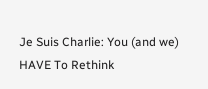Je Suis Charlie: You (and we) HAVE To Rethink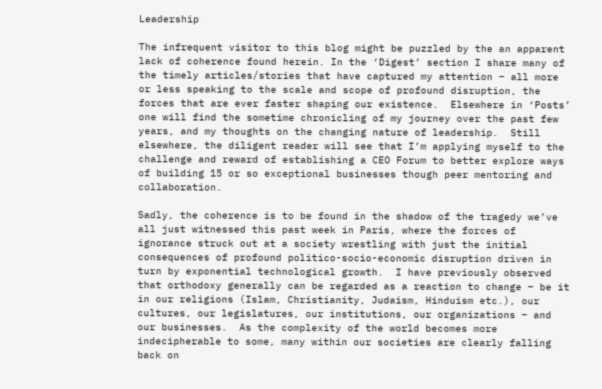Leadership

The infrequent visitor to this blog might be puzzled by the an apparent lack of coherence found herein. In the ‘Digest’ section I share many of the timely articles/stories that have captured my attention – all more or less speaking to the scale and scope of profound disruption, the forces that are ever faster shaping our existence.  Elsewhere in ‘Posts’ one will find the sometime chronicling of my journey over the past few years, and my thoughts on the changing nature of leadership.  Still elsewhere, the diligent reader will see that I’m applying myself to the challenge and reward of establishing a CEO Forum to better explore ways of building 15 or so exceptional businesses though peer mentoring and collaboration.

Sadly, the coherence is to be found in the shadow of the tragedy we’ve all just witnessed this past week in Paris, where the forces of ignorance struck out at a society wrestling with just the initial consequences of profound politico-socio-economic disruption driven in turn by exponential technological growth.  I have previously observed that orthodoxy generally can be regarded as a reaction to change – be it in our religions (Islam, Christianity, Judaism, Hinduism etc.), our cultures, our legislatures, our institutions, our organizations – and our businesses.  As the complexity of the world becomes more indecipherable to some, many within our societies are clearly falling back on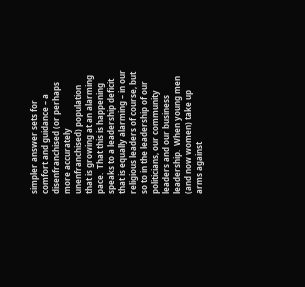simpler answer sets for comfort and guidance – a disenfranchised (or perhaps more accurately unenfranchised) population that is growing at an alarming pace.  That this is happening speaks to a leadership deficit that is equally alarming – in our religious leaders of course, but so to in the leadership of our politicians, our community leaders and our business leadership.  When young men (and now women) take up arms against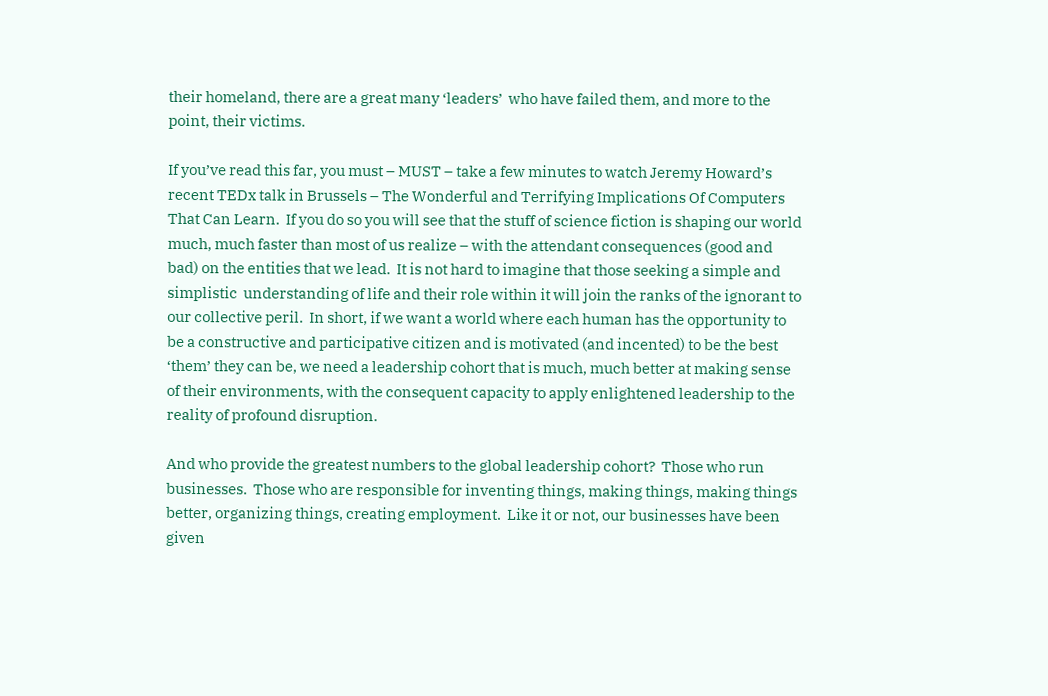their homeland, there are a great many ‘leaders’  who have failed them, and more to the point, their victims.

If you’ve read this far, you must – MUST – take a few minutes to watch Jeremy Howard’s recent TEDx talk in Brussels – The Wonderful and Terrifying Implications Of Computers That Can Learn.  If you do so you will see that the stuff of science fiction is shaping our world much, much faster than most of us realize – with the attendant consequences (good and bad) on the entities that we lead.  It is not hard to imagine that those seeking a simple and simplistic  understanding of life and their role within it will join the ranks of the ignorant to our collective peril.  In short, if we want a world where each human has the opportunity to be a constructive and participative citizen and is motivated (and incented) to be the best ‘them’ they can be, we need a leadership cohort that is much, much better at making sense of their environments, with the consequent capacity to apply enlightened leadership to the reality of profound disruption.

And who provide the greatest numbers to the global leadership cohort?  Those who run businesses.  Those who are responsible for inventing things, making things, making things better, organizing things, creating employment.  Like it or not, our businesses have been given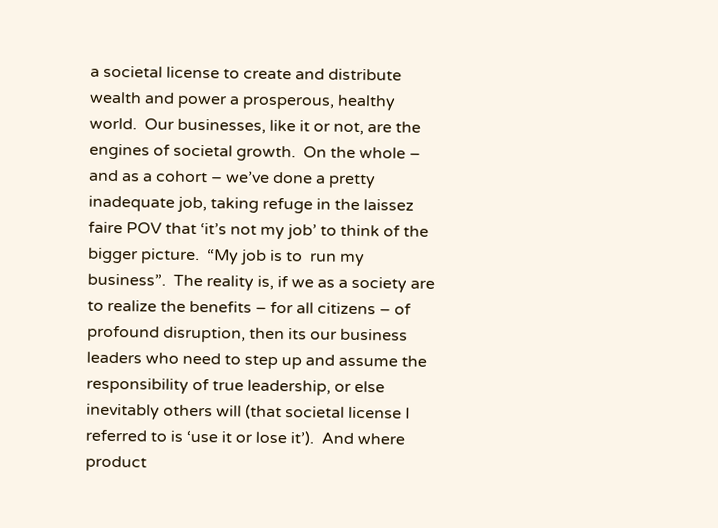a societal license to create and distribute wealth and power a prosperous, healthy world.  Our businesses, like it or not, are the engines of societal growth.  On the whole – and as a cohort – we’ve done a pretty inadequate job, taking refuge in the laissez faire POV that ‘it’s not my job’ to think of the bigger picture.  “My job is to  run my business”.  The reality is, if we as a society are to realize the benefits – for all citizens – of profound disruption, then its our business leaders who need to step up and assume the responsibility of true leadership, or else inevitably others will (that societal license I referred to is ‘use it or lose it’).  And where product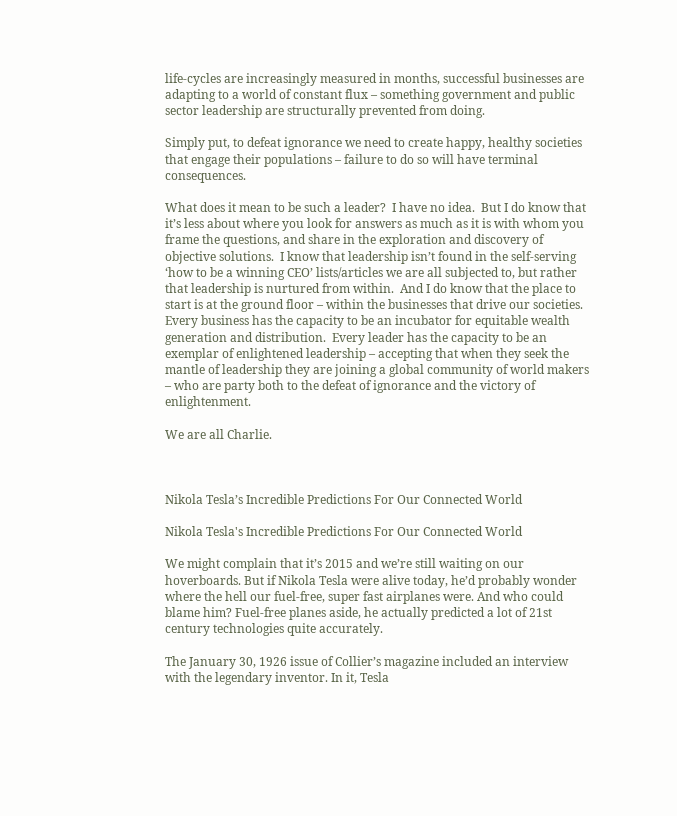life-cycles are increasingly measured in months, successful businesses are adapting to a world of constant flux – something government and public sector leadership are structurally prevented from doing.

Simply put, to defeat ignorance we need to create happy, healthy societies that engage their populations – failure to do so will have terminal consequences.

What does it mean to be such a leader?  I have no idea.  But I do know that it’s less about where you look for answers as much as it is with whom you frame the questions, and share in the exploration and discovery of objective solutions.  I know that leadership isn’t found in the self-serving ‘how to be a winning CEO’ lists/articles we are all subjected to, but rather that leadership is nurtured from within.  And I do know that the place to start is at the ground floor – within the businesses that drive our societies.  Every business has the capacity to be an incubator for equitable wealth generation and distribution.  Every leader has the capacity to be an exemplar of enlightened leadership – accepting that when they seek the mantle of leadership they are joining a global community of world makers – who are party both to the defeat of ignorance and the victory of enlightenment.

We are all Charlie.



Nikola Tesla’s Incredible Predictions For Our Connected World

Nikola Tesla's Incredible Predictions For Our Connected World

We might complain that it’s 2015 and we’re still waiting on our hoverboards. But if Nikola Tesla were alive today, he’d probably wonder where the hell our fuel-free, super fast airplanes were. And who could blame him? Fuel-free planes aside, he actually predicted a lot of 21st century technologies quite accurately.

The January 30, 1926 issue of Collier’s magazine included an interview with the legendary inventor. In it, Tesla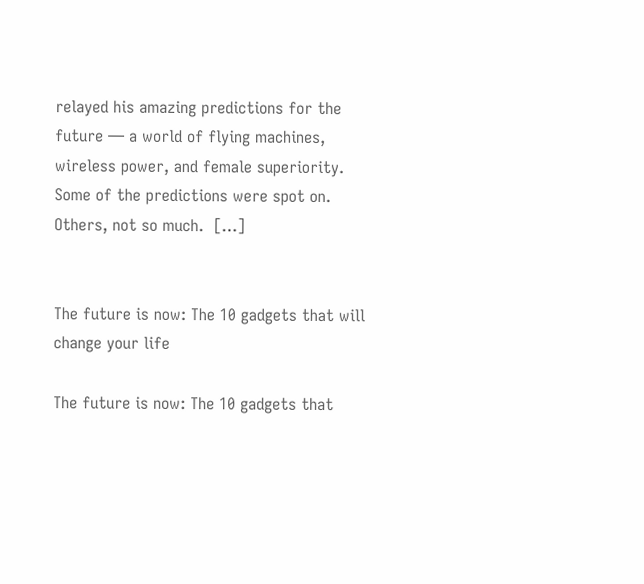relayed his amazing predictions for the future — a world of flying machines, wireless power, and female superiority. Some of the predictions were spot on. Others, not so much.  […]


The future is now: The 10 gadgets that will change your life

The future is now: The 10 gadgets that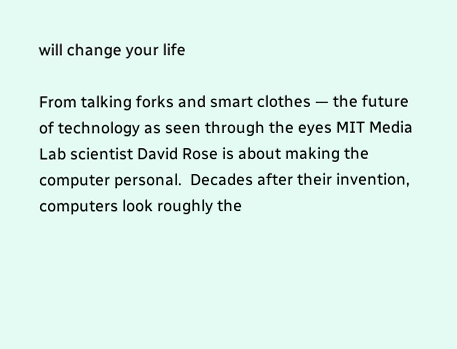will change your life

From talking forks and smart clothes — the future of technology as seen through the eyes MIT Media Lab scientist David Rose is about making the computer personal.  Decades after their invention, computers look roughly the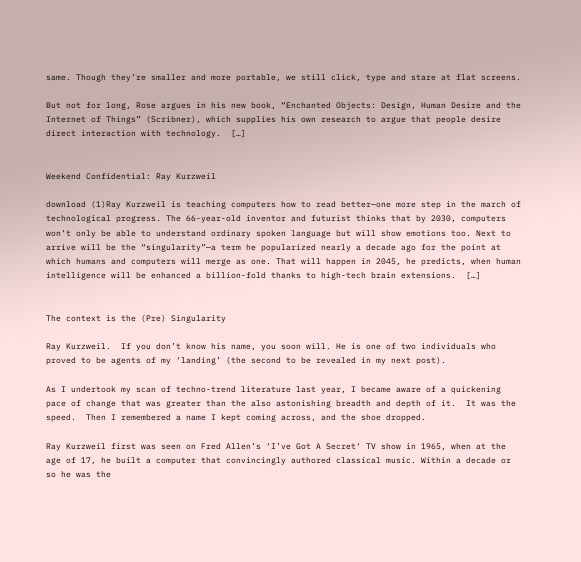same. Though they’re smaller and more portable, we still click, type and stare at flat screens.

But not for long, Rose argues in his new book, “Enchanted Objects: Design, Human Desire and the Internet of Things” (Scribner), which supplies his own research to argue that people desire direct interaction with technology.  […]


Weekend Confidential: Ray Kurzweil

download (1)Ray Kurzweil is teaching computers how to read better—one more step in the march of technological progress. The 66-year-old inventor and futurist thinks that by 2030, computers won’t only be able to understand ordinary spoken language but will show emotions too. Next to arrive will be the “singularity”—a term he popularized nearly a decade ago for the point at which humans and computers will merge as one. That will happen in 2045, he predicts, when human intelligence will be enhanced a billion-fold thanks to high-tech brain extensions.  […]


The context is the (Pre) Singularity

Ray Kurzweil.  If you don’t know his name, you soon will. He is one of two individuals who proved to be agents of my ‘landing’ (the second to be revealed in my next post).

As I undertook my scan of techno-trend literature last year, I became aware of a quickening pace of change that was greater than the also astonishing breadth and depth of it.  It was the speed.  Then I remembered a name I kept coming across, and the shoe dropped.

Ray Kurzweil first was seen on Fred Allen’s ‘I’ve Got A Secret‘ TV show in 1965, when at the age of 17, he built a computer that convincingly authored classical music. Within a decade or so he was the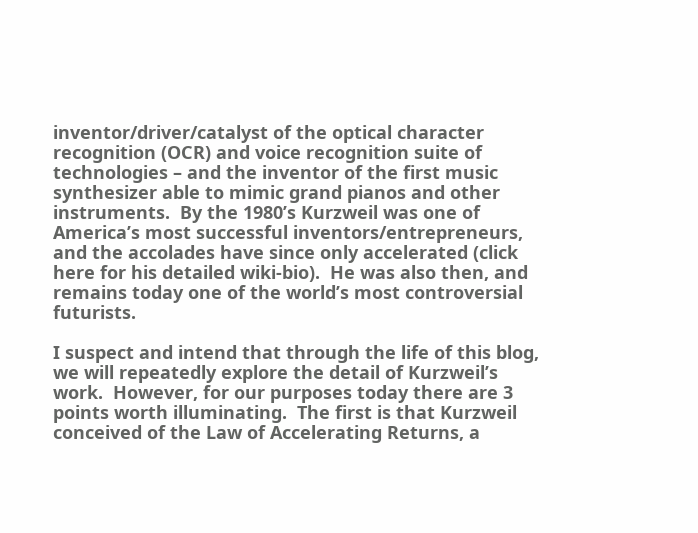inventor/driver/catalyst of the optical character recognition (OCR) and voice recognition suite of technologies – and the inventor of the first music synthesizer able to mimic grand pianos and other instruments.  By the 1980’s Kurzweil was one of America’s most successful inventors/entrepreneurs, and the accolades have since only accelerated (click here for his detailed wiki-bio).  He was also then, and remains today one of the world’s most controversial futurists.

I suspect and intend that through the life of this blog, we will repeatedly explore the detail of Kurzweil’s work.  However, for our purposes today there are 3 points worth illuminating.  The first is that Kurzweil conceived of the Law of Accelerating Returns, a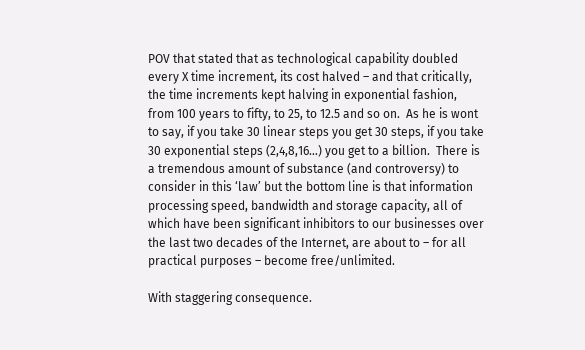POV that stated that as technological capability doubled every X time increment, its cost halved – and that critically, the time increments kept halving in exponential fashion, from 100 years to fifty, to 25, to 12.5 and so on.  As he is wont to say, if you take 30 linear steps you get 30 steps, if you take 30 exponential steps (2,4,8,16…) you get to a billion.  There is a tremendous amount of substance (and controversy) to consider in this ‘law’ but the bottom line is that information processing speed, bandwidth and storage capacity, all of which have been significant inhibitors to our businesses over the last two decades of the Internet, are about to – for all practical purposes – become free/unlimited.

With staggering consequence.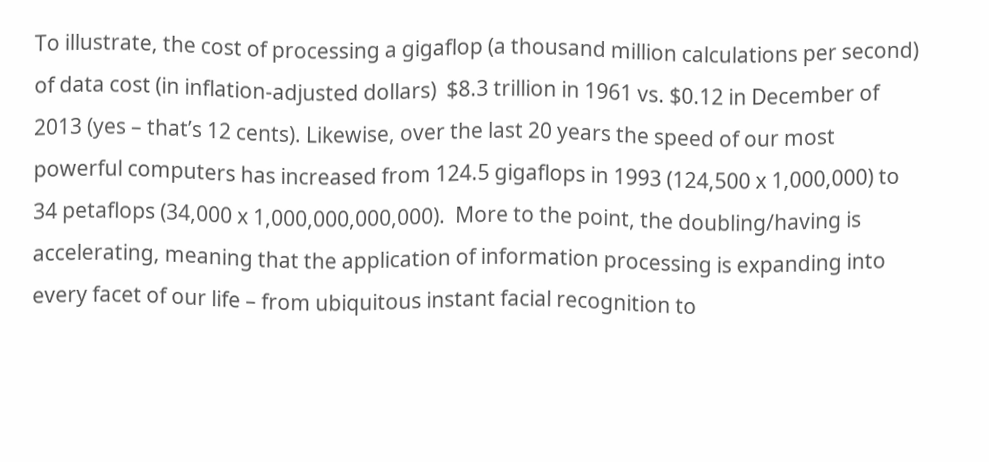To illustrate, the cost of processing a gigaflop (a thousand million calculations per second) of data cost (in inflation-adjusted dollars)  $8.3 trillion in 1961 vs. $0.12 in December of 2013 (yes – that’s 12 cents). Likewise, over the last 20 years the speed of our most powerful computers has increased from 124.5 gigaflops in 1993 (124,500 x 1,000,000) to 34 petaflops (34,000 x 1,000,000,000,000).  More to the point, the doubling/having is accelerating, meaning that the application of information processing is expanding into every facet of our life – from ubiquitous instant facial recognition to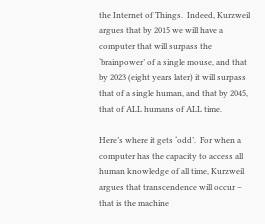the Internet of Things.  Indeed, Kurzweil argues that by 2015 we will have a computer that will surpass the ‘brainpower’ of a single mouse, and that by 2023 (eight years later) it will surpass that of a single human, and that by 2045, that of ALL humans of ALL time.

Here’s where it gets ‘odd’.  For when a computer has the capacity to access all human knowledge of all time, Kurzweil argues that transcendence will occur – that is the machine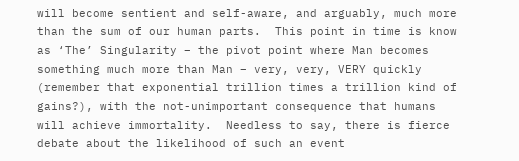will become sentient and self-aware, and arguably, much more than the sum of our human parts.  This point in time is know as ‘The’ Singularity – the pivot point where Man becomes something much more than Man – very, very, VERY quickly (remember that exponential trillion times a trillion kind of gains?), with the not-unimportant consequence that humans will achieve immortality.  Needless to say, there is fierce debate about the likelihood of such an event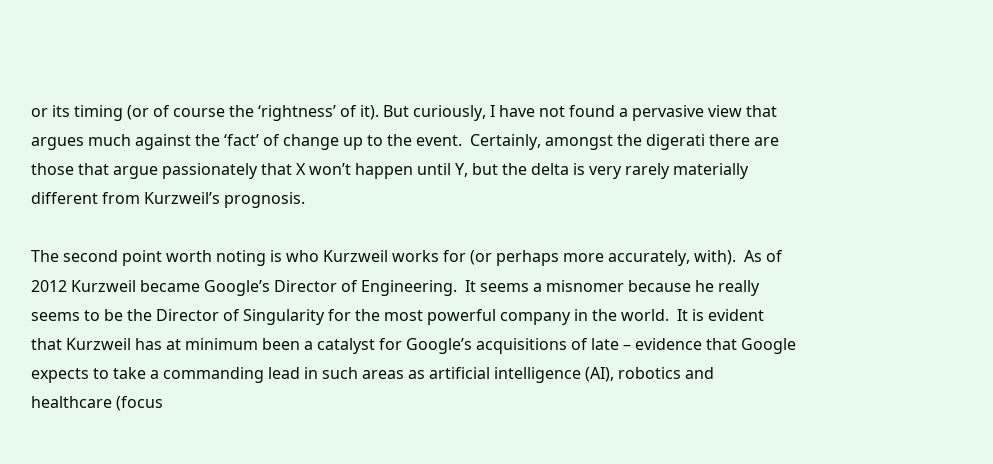or its timing (or of course the ‘rightness’ of it). But curiously, I have not found a pervasive view that argues much against the ‘fact’ of change up to the event.  Certainly, amongst the digerati there are those that argue passionately that X won’t happen until Y, but the delta is very rarely materially different from Kurzweil’s prognosis.

The second point worth noting is who Kurzweil works for (or perhaps more accurately, with).  As of 2012 Kurzweil became Google’s Director of Engineering.  It seems a misnomer because he really seems to be the Director of Singularity for the most powerful company in the world.  It is evident that Kurzweil has at minimum been a catalyst for Google’s acquisitions of late – evidence that Google expects to take a commanding lead in such areas as artificial intelligence (AI), robotics and healthcare (focus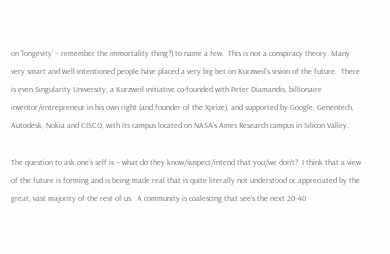on ‘longevity’ – remember the immortality thing?) to name a few.  This is not a conspiracy theory. Many very smart and well intentioned people have placed a very big bet on Kurzweil’s vision of the future.  There is even Singularity University, a Kurzweil initiative co-founded with Peter Diamandis, billionaire inventor/entrepreneur in his own right (and founder of the Xprize), and supported by Google, Genentech, Autodesk, Nokia and CISCO, with its campus located on NASA’s Ames Research campus in Silicon Valley.

The question to ask one’s self is – what do they know/suspect/intend that you/we don’t?  I think that a view of the future is forming and is being made real that is quite literally not understood or appreciated by the great, vast majority of the rest of us.  A community is coalescing that see’s the next 20-40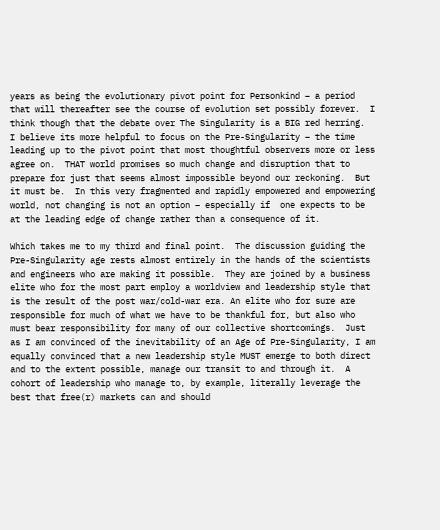years as being the evolutionary pivot point for Personkind – a period that will thereafter see the course of evolution set possibly forever.  I think though that the debate over The Singularity is a BIG red herring.  I believe its more helpful to focus on the Pre-Singularity – the time leading up to the pivot point that most thoughtful observers more or less agree on.  THAT world promises so much change and disruption that to prepare for just that seems almost impossible beyond our reckoning.  But it must be.  In this very fragmented and rapidly empowered and empowering world, not changing is not an option – especially if  one expects to be at the leading edge of change rather than a consequence of it.

Which takes me to my third and final point.  The discussion guiding the Pre-Singularity age rests almost entirely in the hands of the scientists and engineers who are making it possible.  They are joined by a business elite who for the most part employ a worldview and leadership style that is the result of the post war/cold-war era. An elite who for sure are responsible for much of what we have to be thankful for, but also who must bear responsibility for many of our collective shortcomings.  Just as I am convinced of the inevitability of an Age of Pre-Singularity, I am equally convinced that a new leadership style MUST emerge to both direct and to the extent possible, manage our transit to and through it.  A cohort of leadership who manage to, by example, literally leverage the best that free(r) markets can and should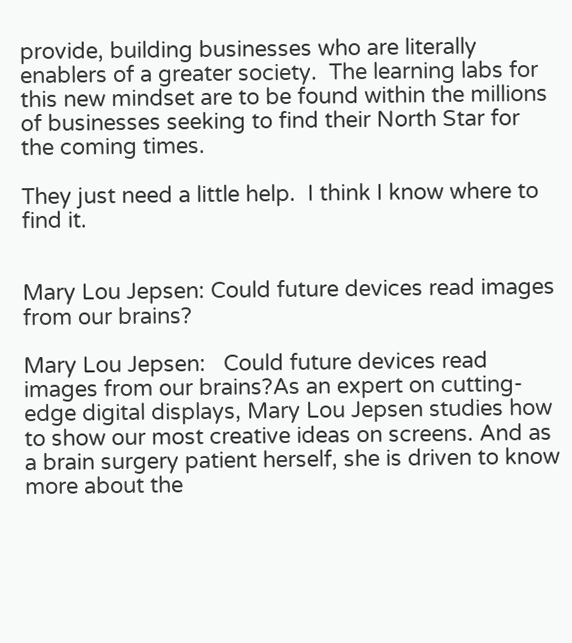provide, building businesses who are literally enablers of a greater society.  The learning labs for this new mindset are to be found within the millions of businesses seeking to find their North Star for the coming times.

They just need a little help.  I think I know where to find it.


Mary Lou Jepsen: Could future devices read images from our brains?

Mary Lou Jepsen:   Could future devices read images from our brains?As an expert on cutting-edge digital displays, Mary Lou Jepsen studies how to show our most creative ideas on screens. And as a brain surgery patient herself, she is driven to know more about the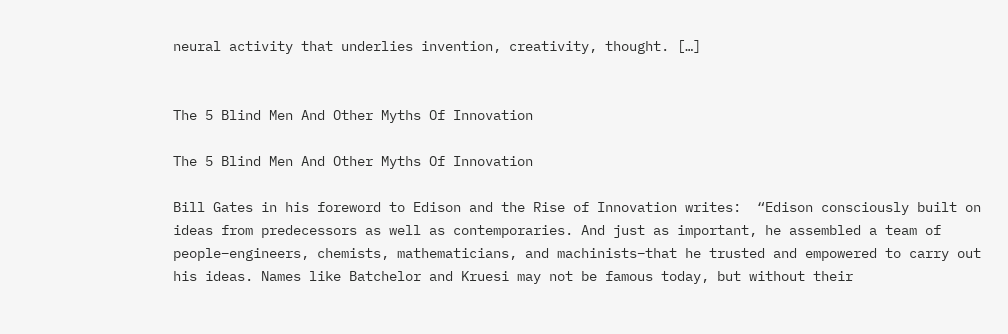neural activity that underlies invention, creativity, thought. […]


The 5 Blind Men And Other Myths Of Innovation

The 5 Blind Men And Other Myths Of Innovation

Bill Gates in his foreword to Edison and the Rise of Innovation writes:  “Edison consciously built on ideas from predecessors as well as contemporaries. And just as important, he assembled a team of people–engineers, chemists, mathematicians, and machinists–that he trusted and empowered to carry out his ideas. Names like Batchelor and Kruesi may not be famous today, but without their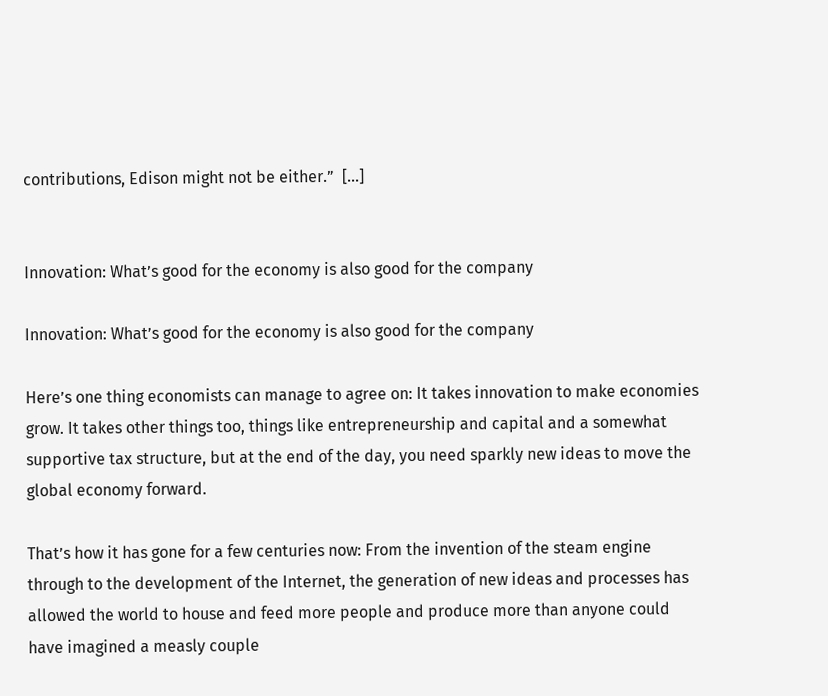contributions, Edison might not be either.”  […]


Innovation: What’s good for the economy is also good for the company

Innovation: What’s good for the economy is also good for the company

Here’s one thing economists can manage to agree on: It takes innovation to make economies grow. It takes other things too, things like entrepreneurship and capital and a somewhat supportive tax structure, but at the end of the day, you need sparkly new ideas to move the global economy forward.

That’s how it has gone for a few centuries now: From the invention of the steam engine through to the development of the Internet, the generation of new ideas and processes has allowed the world to house and feed more people and produce more than anyone could have imagined a measly couple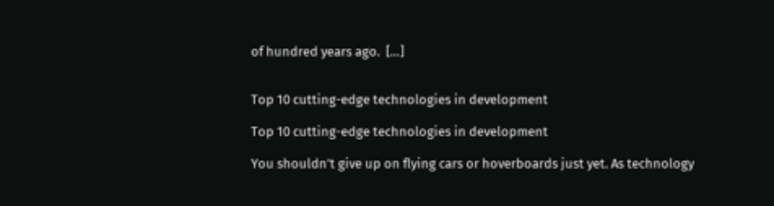of hundred years ago.  […]


Top 10 cutting-edge technologies in development

Top 10 cutting-edge technologies in development

You shouldn’t give up on flying cars or hoverboards just yet. As technology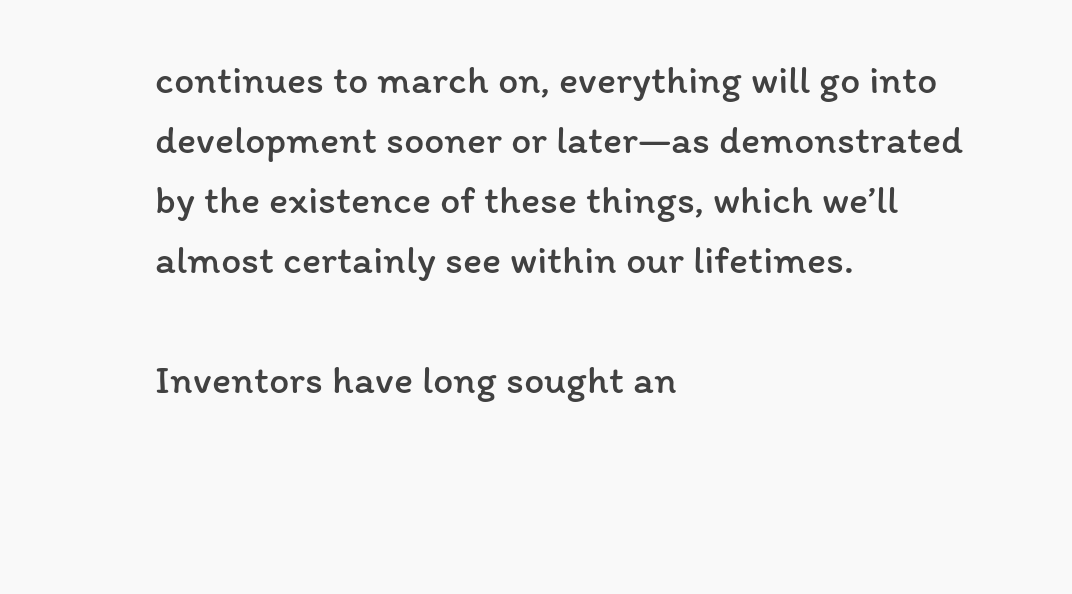continues to march on, everything will go into development sooner or later—as demonstrated by the existence of these things, which we’ll almost certainly see within our lifetimes.

Inventors have long sought an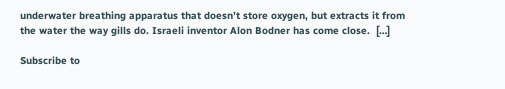underwater breathing apparatus that doesn’t store oxygen, but extracts it from the water the way gills do. Israeli inventor Alon Bodner has come close.  […]

Subscribe to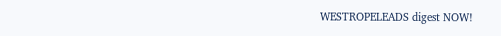WESTROPELEADS digest NOW!